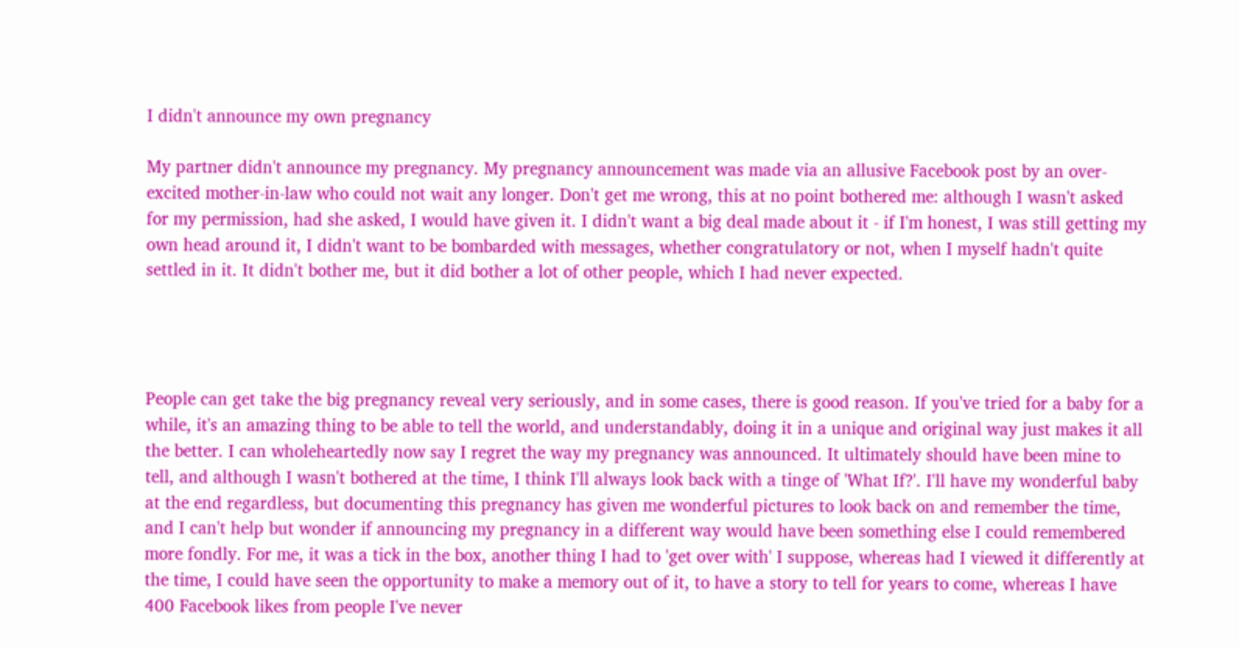I didn't announce my own pregnancy

My partner didn't announce my pregnancy. My pregnancy announcement was made via an allusive Facebook post by an over-excited mother-in-law who could not wait any longer. Don't get me wrong, this at no point bothered me: although I wasn't asked for my permission, had she asked, I would have given it. I didn't want a big deal made about it - if I'm honest, I was still getting my own head around it, I didn't want to be bombarded with messages, whether congratulatory or not, when I myself hadn't quite settled in it. It didn't bother me, but it did bother a lot of other people, which I had never expected.




People can get take the big pregnancy reveal very seriously, and in some cases, there is good reason. If you've tried for a baby for a while, it's an amazing thing to be able to tell the world, and understandably, doing it in a unique and original way just makes it all the better. I can wholeheartedly now say I regret the way my pregnancy was announced. It ultimately should have been mine to tell, and although I wasn't bothered at the time, I think I'll always look back with a tinge of 'What If?'. I'll have my wonderful baby at the end regardless, but documenting this pregnancy has given me wonderful pictures to look back on and remember the time, and I can't help but wonder if announcing my pregnancy in a different way would have been something else I could remembered more fondly. For me, it was a tick in the box, another thing I had to 'get over with' I suppose, whereas had I viewed it differently at the time, I could have seen the opportunity to make a memory out of it, to have a story to tell for years to come, whereas I have 400 Facebook likes from people I've never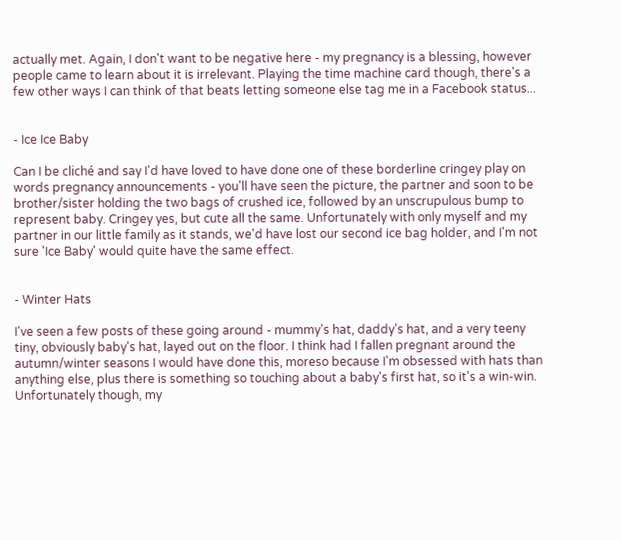actually met. Again, I don't want to be negative here - my pregnancy is a blessing, however people came to learn about it is irrelevant. Playing the time machine card though, there's a few other ways I can think of that beats letting someone else tag me in a Facebook status...


- Ice Ice Baby

Can I be cliché and say I'd have loved to have done one of these borderline cringey play on words pregnancy announcements - you'll have seen the picture, the partner and soon to be brother/sister holding the two bags of crushed ice, followed by an unscrupulous bump to represent baby. Cringey yes, but cute all the same. Unfortunately with only myself and my partner in our little family as it stands, we'd have lost our second ice bag holder, and I'm not sure 'Ice Baby' would quite have the same effect.


- Winter Hats

I've seen a few posts of these going around - mummy's hat, daddy's hat, and a very teeny tiny, obviously baby's hat, layed out on the floor. I think had I fallen pregnant around the autumn/winter seasons I would have done this, moreso because I'm obsessed with hats than anything else, plus there is something so touching about a baby's first hat, so it's a win-win. Unfortunately though, my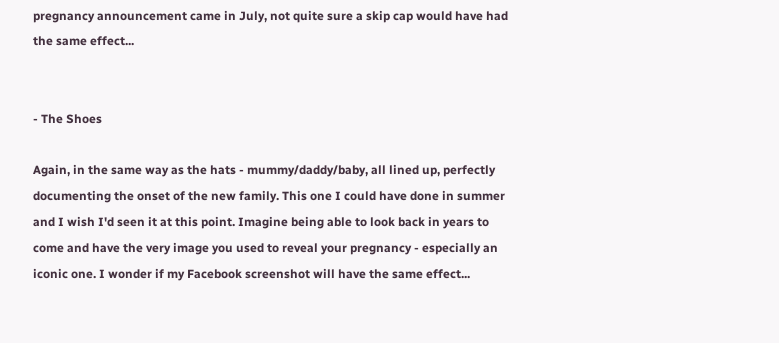pregnancy announcement came in July, not quite sure a skip cap would have had the same effect...


- The Shoes

Again, in the same way as the hats - mummy/daddy/baby, all lined up, perfectly documenting the onset of the new family. This one I could have done in summer and I wish I'd seen it at this point. Imagine being able to look back in years to come and have the very image you used to reveal your pregnancy - especially an iconic one. I wonder if my Facebook screenshot will have the same effect...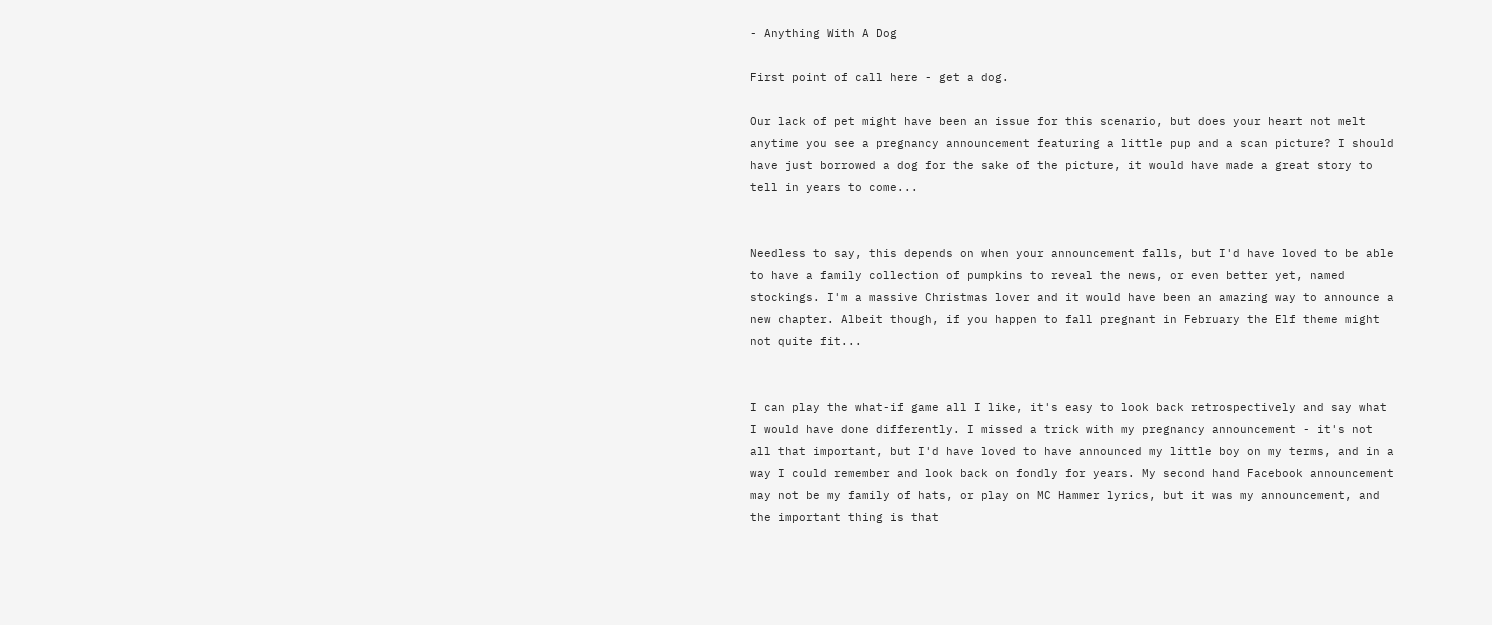- Anything With A Dog

First point of call here - get a dog.

Our lack of pet might have been an issue for this scenario, but does your heart not melt anytime you see a pregnancy announcement featuring a little pup and a scan picture? I should have just borrowed a dog for the sake of the picture, it would have made a great story to tell in years to come...


Needless to say, this depends on when your announcement falls, but I'd have loved to be able to have a family collection of pumpkins to reveal the news, or even better yet, named stockings. I'm a massive Christmas lover and it would have been an amazing way to announce a new chapter. Albeit though, if you happen to fall pregnant in February the Elf theme might not quite fit...


I can play the what-if game all I like, it's easy to look back retrospectively and say what I would have done differently. I missed a trick with my pregnancy announcement - it's not all that important, but I'd have loved to have announced my little boy on my terms, and in a way I could remember and look back on fondly for years. My second hand Facebook announcement may not be my family of hats, or play on MC Hammer lyrics, but it was my announcement, and the important thing is that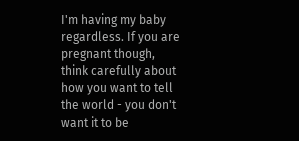I'm having my baby regardless. If you are pregnant though, think carefully about how you want to tell the world - you don't want it to be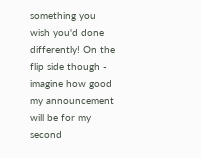something you wish you'd done differently! On the flip side though - imagine how good my announcement will be for my second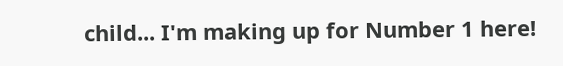child... I'm making up for Number 1 here!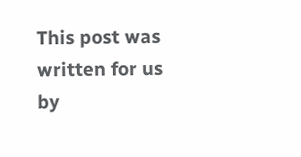This post was written for us by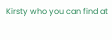Kirsty who you can find at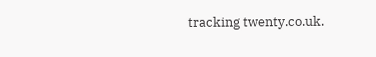tracking twenty.co.uk.